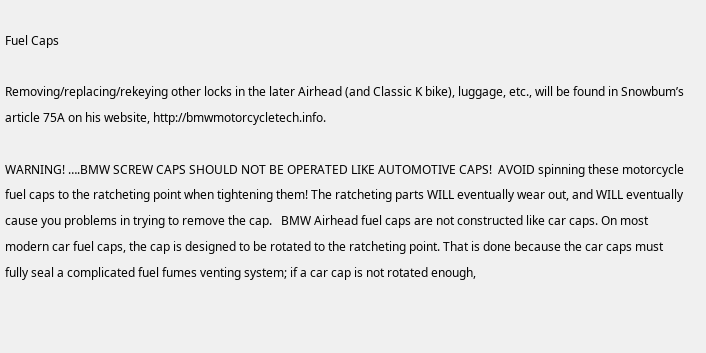Fuel Caps

Removing/replacing/rekeying other locks in the later Airhead (and Classic K bike), luggage, etc., will be found in Snowbum’s article 75A on his website, http://bmwmotorcycletech.info.

WARNING! ….BMW SCREW CAPS SHOULD NOT BE OPERATED LIKE AUTOMOTIVE CAPS!  AVOID spinning these motorcycle fuel caps to the ratcheting point when tightening them! The ratcheting parts WILL eventually wear out, and WILL eventually cause you problems in trying to remove the cap.   BMW Airhead fuel caps are not constructed like car caps. On most modern car fuel caps, the cap is designed to be rotated to the ratcheting point. That is done because the car caps must fully seal a complicated fuel fumes venting system; if a car cap is not rotated enough,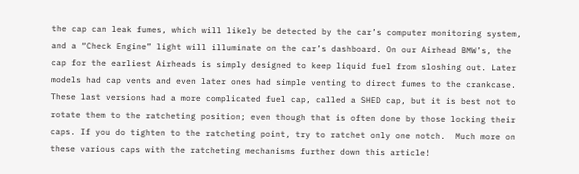the cap can leak fumes, which will likely be detected by the car’s computer monitoring system, and a “Check Engine” light will illuminate on the car’s dashboard. On our Airhead BMW’s, the cap for the earliest Airheads is simply designed to keep liquid fuel from sloshing out. Later models had cap vents and even later ones had simple venting to direct fumes to the crankcase. These last versions had a more complicated fuel cap, called a SHED cap, but it is best not to rotate them to the ratcheting position; even though that is often done by those locking their caps. If you do tighten to the ratcheting point, try to ratchet only one notch.  Much more on these various caps with the ratcheting mechanisms further down this article!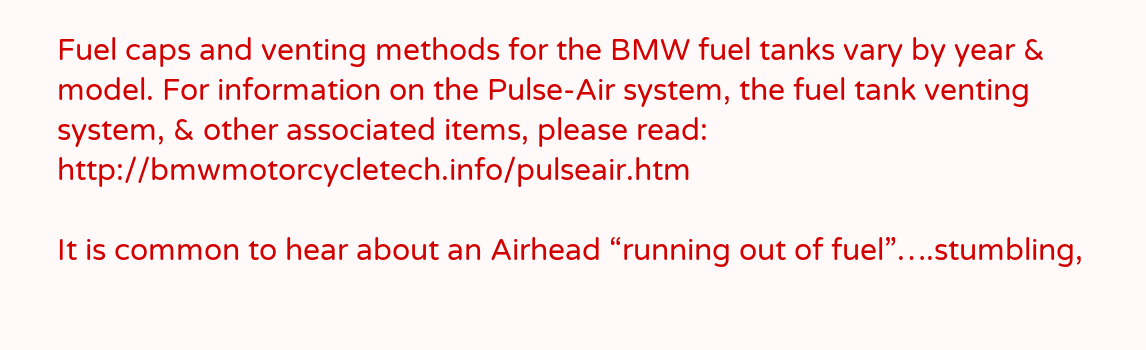Fuel caps and venting methods for the BMW fuel tanks vary by year & model. For information on the Pulse-Air system, the fuel tank venting system, & other associated items, please read: http://bmwmotorcycletech.info/pulseair.htm

It is common to hear about an Airhead “running out of fuel”….stumbling,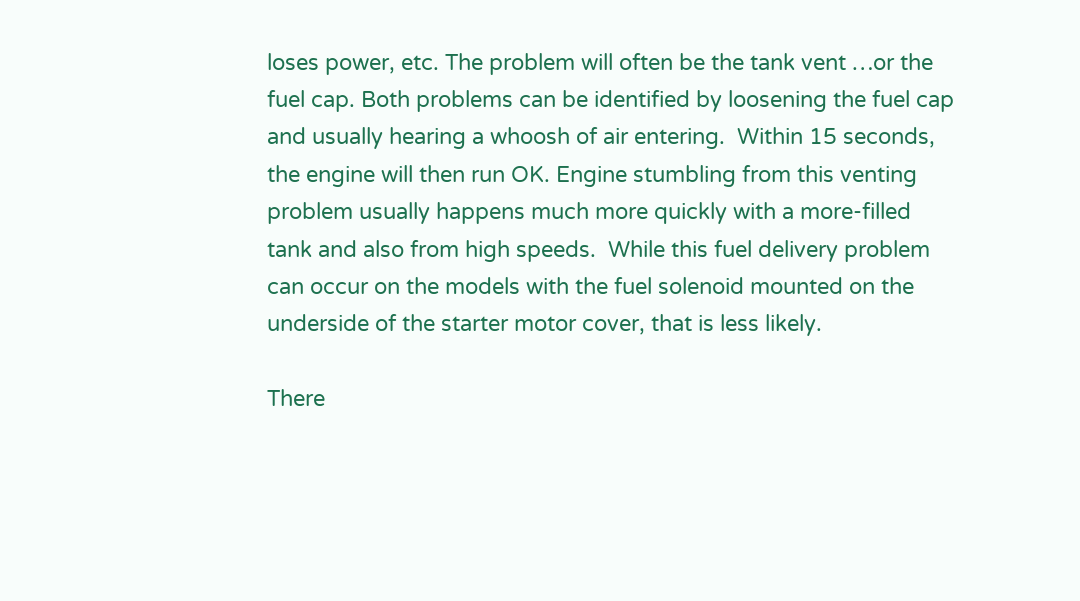loses power, etc. The problem will often be the tank vent …or the fuel cap. Both problems can be identified by loosening the fuel cap and usually hearing a whoosh of air entering.  Within 15 seconds, the engine will then run OK. Engine stumbling from this venting problem usually happens much more quickly with a more-filled tank and also from high speeds.  While this fuel delivery problem can occur on the models with the fuel solenoid mounted on the underside of the starter motor cover, that is less likely.

There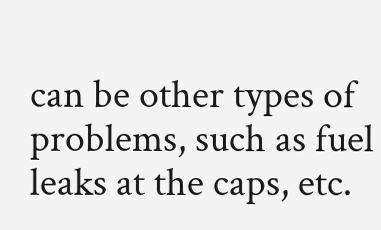can be other types of problems, such as fuel leaks at the caps, etc.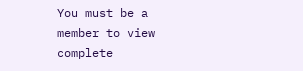You must be a member to view complete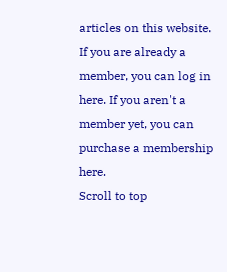articles on this website. If you are already a member, you can log in here. If you aren't a member yet, you can purchase a membership here.
Scroll to top